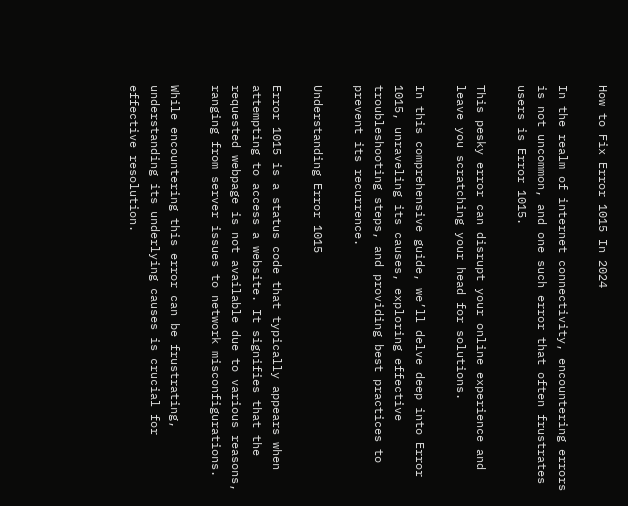How to Fix Error 1015 In 2024

In the realm of internet connectivity, encountering errors is not uncommon, and one such error that often frustrates users is Error 1015.

This pesky error can disrupt your online experience and leave you scratching your head for solutions.

In this comprehensive guide, we’ll delve deep into Error 1015, unraveling its causes, exploring effective troubleshooting steps, and providing best practices to prevent its recurrence.

Understanding Error 1015

Error 1015 is a status code that typically appears when attempting to access a website. It signifies that the requested webpage is not available due to various reasons, ranging from server issues to network misconfigurations.

While encountering this error can be frustrating, understanding its underlying causes is crucial for effective resolution.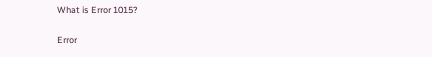What is Error 1015?

Error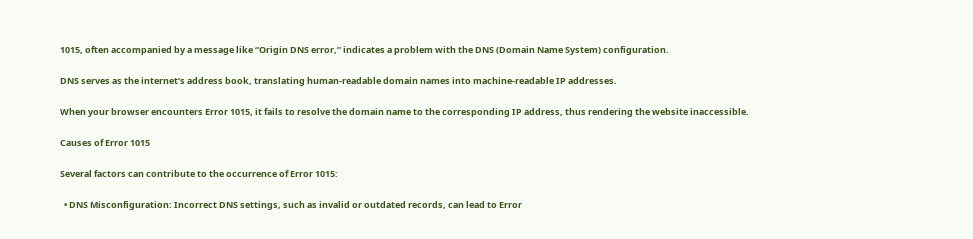1015, often accompanied by a message like “Origin DNS error,” indicates a problem with the DNS (Domain Name System) configuration.

DNS serves as the internet’s address book, translating human-readable domain names into machine-readable IP addresses.

When your browser encounters Error 1015, it fails to resolve the domain name to the corresponding IP address, thus rendering the website inaccessible.

Causes of Error 1015

Several factors can contribute to the occurrence of Error 1015:

  • DNS Misconfiguration: Incorrect DNS settings, such as invalid or outdated records, can lead to Error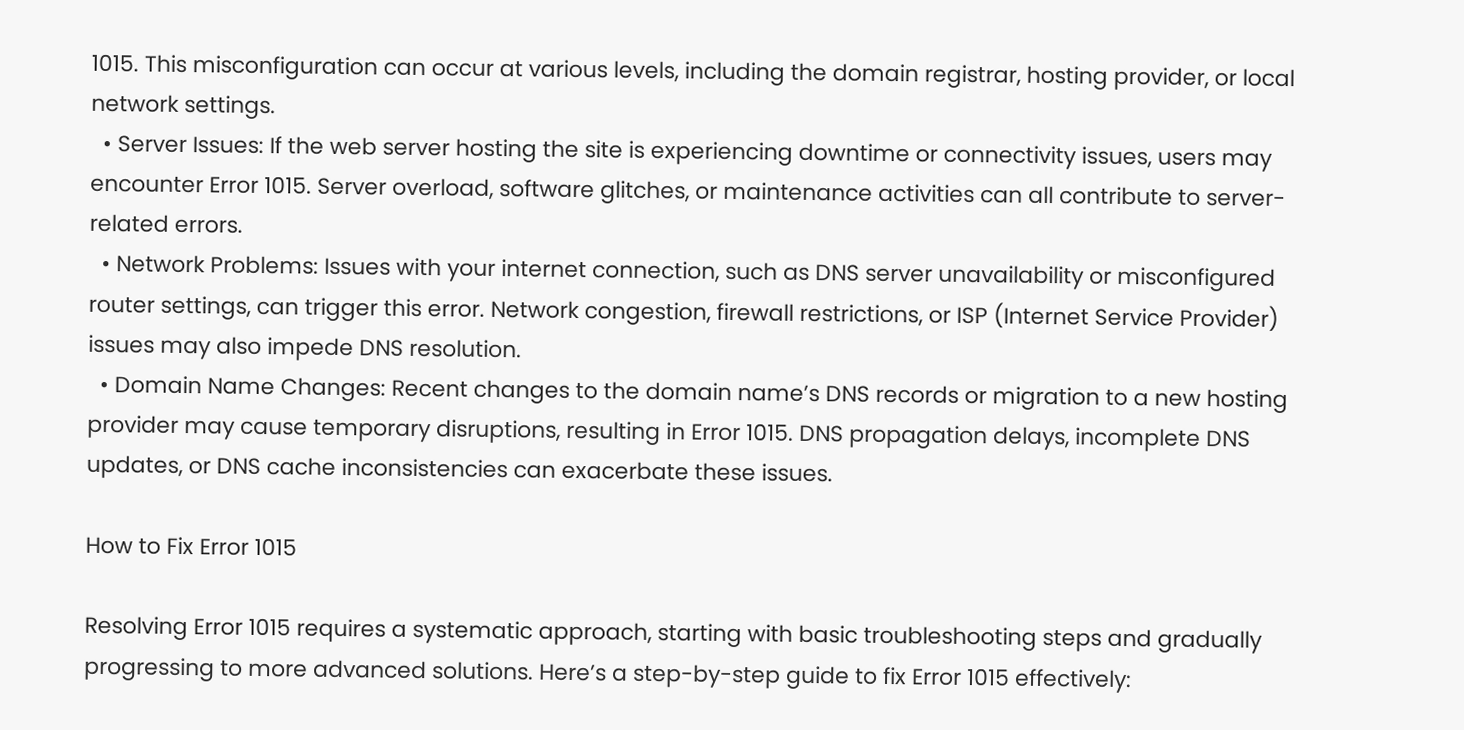1015. This misconfiguration can occur at various levels, including the domain registrar, hosting provider, or local network settings.
  • Server Issues: If the web server hosting the site is experiencing downtime or connectivity issues, users may encounter Error 1015. Server overload, software glitches, or maintenance activities can all contribute to server-related errors.
  • Network Problems: Issues with your internet connection, such as DNS server unavailability or misconfigured router settings, can trigger this error. Network congestion, firewall restrictions, or ISP (Internet Service Provider) issues may also impede DNS resolution.
  • Domain Name Changes: Recent changes to the domain name’s DNS records or migration to a new hosting provider may cause temporary disruptions, resulting in Error 1015. DNS propagation delays, incomplete DNS updates, or DNS cache inconsistencies can exacerbate these issues.

How to Fix Error 1015

Resolving Error 1015 requires a systematic approach, starting with basic troubleshooting steps and gradually progressing to more advanced solutions. Here’s a step-by-step guide to fix Error 1015 effectively: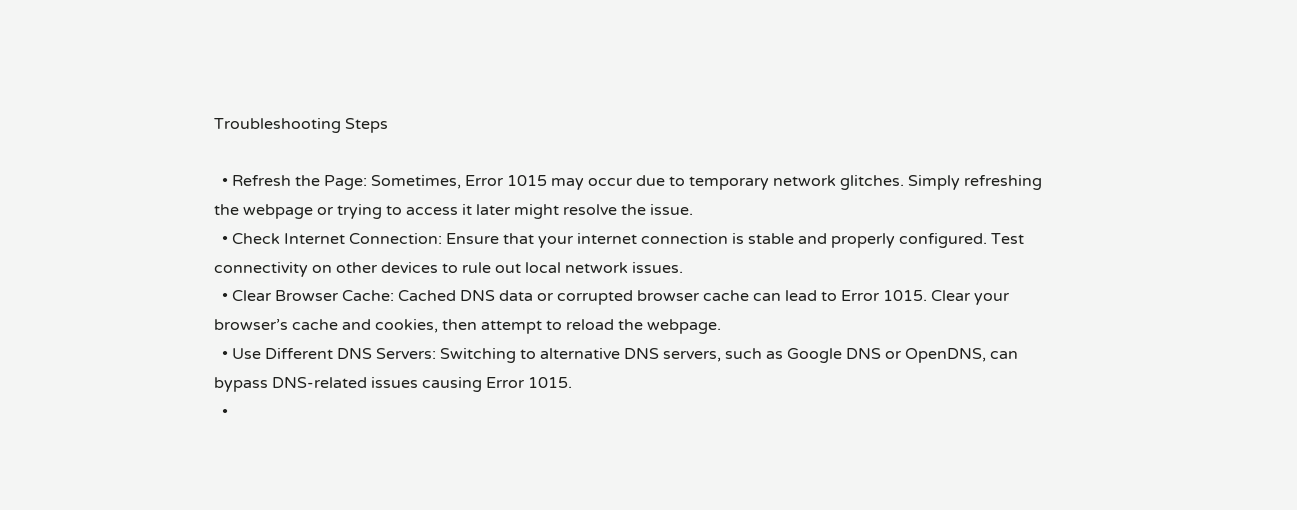Troubleshooting Steps

  • Refresh the Page: Sometimes, Error 1015 may occur due to temporary network glitches. Simply refreshing the webpage or trying to access it later might resolve the issue.
  • Check Internet Connection: Ensure that your internet connection is stable and properly configured. Test connectivity on other devices to rule out local network issues.
  • Clear Browser Cache: Cached DNS data or corrupted browser cache can lead to Error 1015. Clear your browser’s cache and cookies, then attempt to reload the webpage.
  • Use Different DNS Servers: Switching to alternative DNS servers, such as Google DNS or OpenDNS, can bypass DNS-related issues causing Error 1015.
  •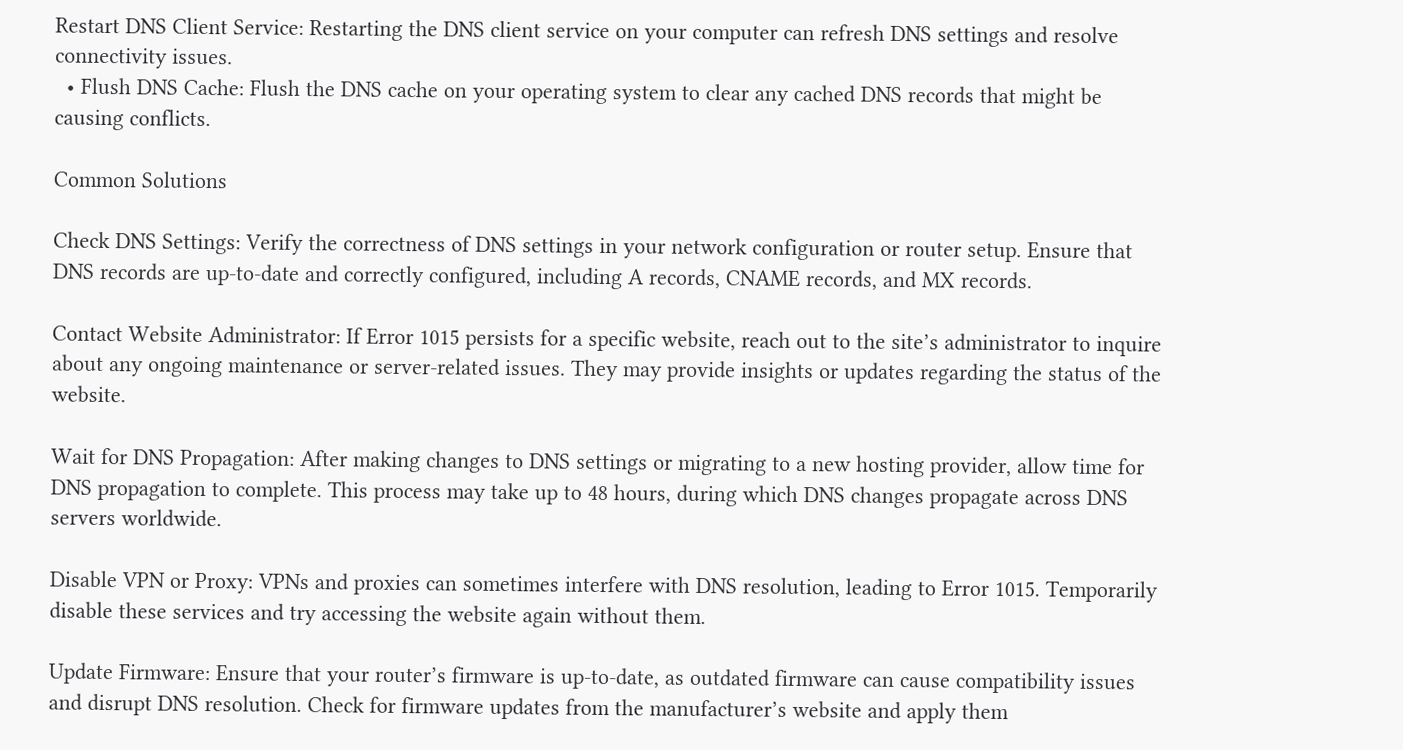Restart DNS Client Service: Restarting the DNS client service on your computer can refresh DNS settings and resolve connectivity issues.
  • Flush DNS Cache: Flush the DNS cache on your operating system to clear any cached DNS records that might be causing conflicts.

Common Solutions

Check DNS Settings: Verify the correctness of DNS settings in your network configuration or router setup. Ensure that DNS records are up-to-date and correctly configured, including A records, CNAME records, and MX records.

Contact Website Administrator: If Error 1015 persists for a specific website, reach out to the site’s administrator to inquire about any ongoing maintenance or server-related issues. They may provide insights or updates regarding the status of the website.

Wait for DNS Propagation: After making changes to DNS settings or migrating to a new hosting provider, allow time for DNS propagation to complete. This process may take up to 48 hours, during which DNS changes propagate across DNS servers worldwide.

Disable VPN or Proxy: VPNs and proxies can sometimes interfere with DNS resolution, leading to Error 1015. Temporarily disable these services and try accessing the website again without them.

Update Firmware: Ensure that your router’s firmware is up-to-date, as outdated firmware can cause compatibility issues and disrupt DNS resolution. Check for firmware updates from the manufacturer’s website and apply them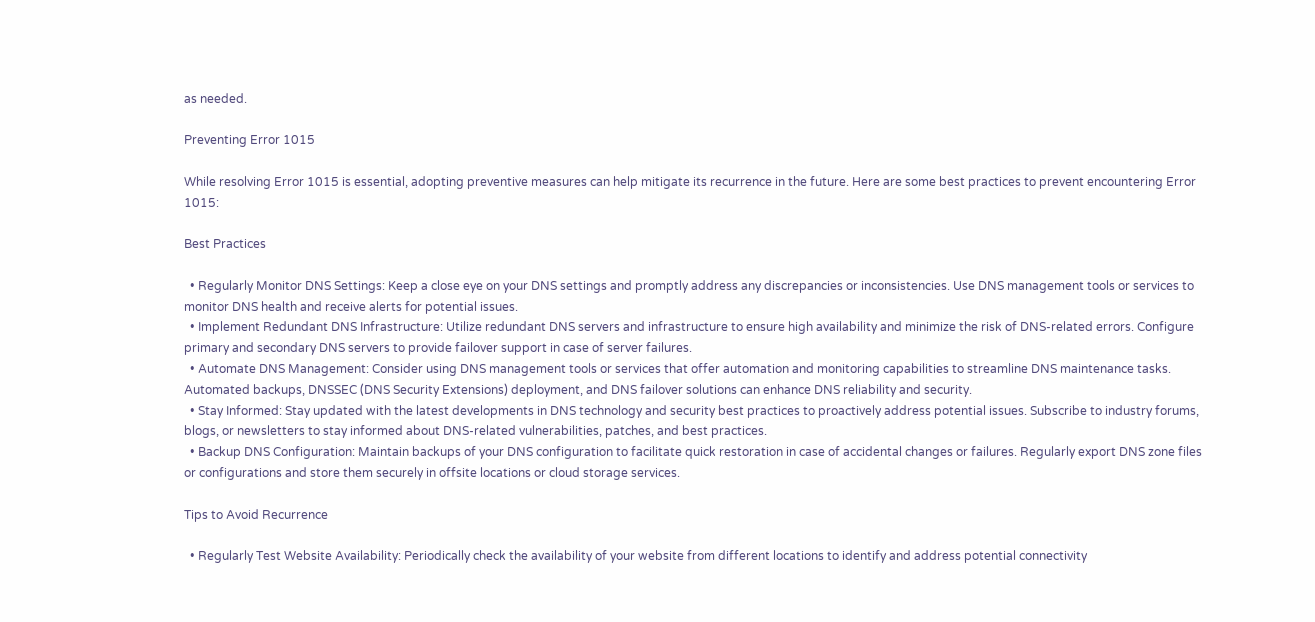as needed.

Preventing Error 1015

While resolving Error 1015 is essential, adopting preventive measures can help mitigate its recurrence in the future. Here are some best practices to prevent encountering Error 1015:

Best Practices

  • Regularly Monitor DNS Settings: Keep a close eye on your DNS settings and promptly address any discrepancies or inconsistencies. Use DNS management tools or services to monitor DNS health and receive alerts for potential issues.
  • Implement Redundant DNS Infrastructure: Utilize redundant DNS servers and infrastructure to ensure high availability and minimize the risk of DNS-related errors. Configure primary and secondary DNS servers to provide failover support in case of server failures.
  • Automate DNS Management: Consider using DNS management tools or services that offer automation and monitoring capabilities to streamline DNS maintenance tasks. Automated backups, DNSSEC (DNS Security Extensions) deployment, and DNS failover solutions can enhance DNS reliability and security.
  • Stay Informed: Stay updated with the latest developments in DNS technology and security best practices to proactively address potential issues. Subscribe to industry forums, blogs, or newsletters to stay informed about DNS-related vulnerabilities, patches, and best practices.
  • Backup DNS Configuration: Maintain backups of your DNS configuration to facilitate quick restoration in case of accidental changes or failures. Regularly export DNS zone files or configurations and store them securely in offsite locations or cloud storage services.

Tips to Avoid Recurrence

  • Regularly Test Website Availability: Periodically check the availability of your website from different locations to identify and address potential connectivity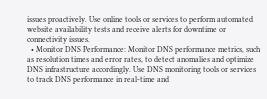issues proactively. Use online tools or services to perform automated website availability tests and receive alerts for downtime or connectivity issues.
  • Monitor DNS Performance: Monitor DNS performance metrics, such as resolution times and error rates, to detect anomalies and optimize DNS infrastructure accordingly. Use DNS monitoring tools or services to track DNS performance in real-time and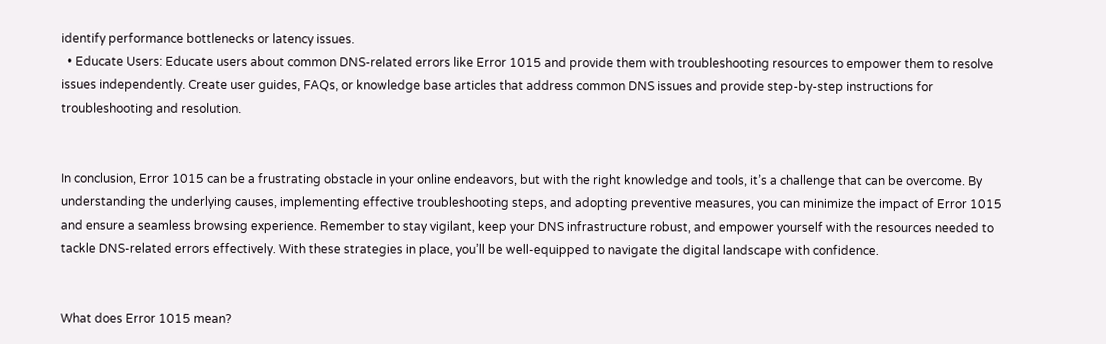identify performance bottlenecks or latency issues.
  • Educate Users: Educate users about common DNS-related errors like Error 1015 and provide them with troubleshooting resources to empower them to resolve issues independently. Create user guides, FAQs, or knowledge base articles that address common DNS issues and provide step-by-step instructions for troubleshooting and resolution.


In conclusion, Error 1015 can be a frustrating obstacle in your online endeavors, but with the right knowledge and tools, it’s a challenge that can be overcome. By understanding the underlying causes, implementing effective troubleshooting steps, and adopting preventive measures, you can minimize the impact of Error 1015 and ensure a seamless browsing experience. Remember to stay vigilant, keep your DNS infrastructure robust, and empower yourself with the resources needed to tackle DNS-related errors effectively. With these strategies in place, you’ll be well-equipped to navigate the digital landscape with confidence.


What does Error 1015 mean?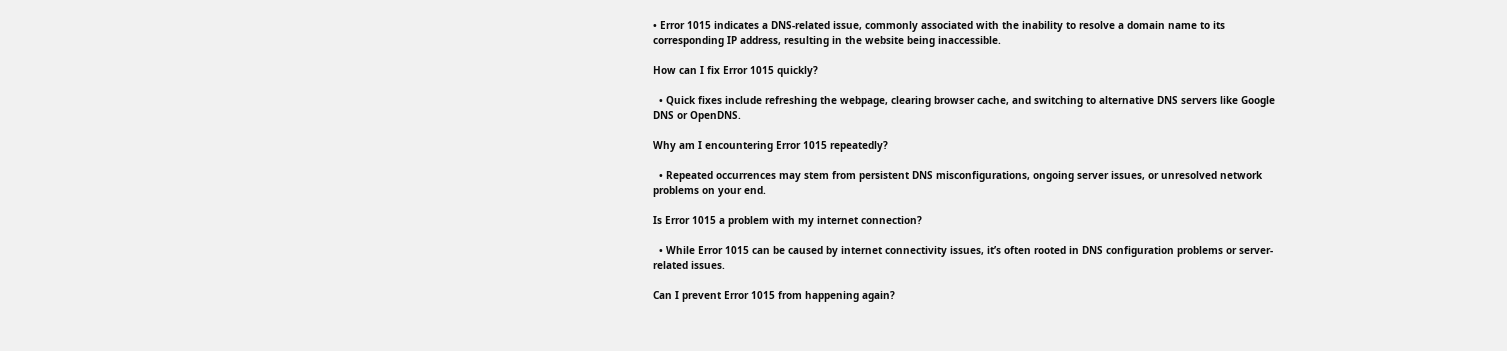• Error 1015 indicates a DNS-related issue, commonly associated with the inability to resolve a domain name to its corresponding IP address, resulting in the website being inaccessible.

How can I fix Error 1015 quickly?

  • Quick fixes include refreshing the webpage, clearing browser cache, and switching to alternative DNS servers like Google DNS or OpenDNS.

Why am I encountering Error 1015 repeatedly?

  • Repeated occurrences may stem from persistent DNS misconfigurations, ongoing server issues, or unresolved network problems on your end.

Is Error 1015 a problem with my internet connection?

  • While Error 1015 can be caused by internet connectivity issues, it’s often rooted in DNS configuration problems or server-related issues.

Can I prevent Error 1015 from happening again?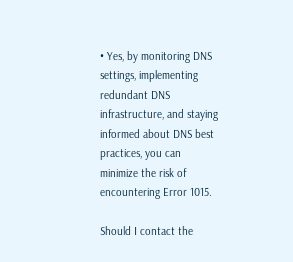• Yes, by monitoring DNS settings, implementing redundant DNS infrastructure, and staying informed about DNS best practices, you can minimize the risk of encountering Error 1015.

Should I contact the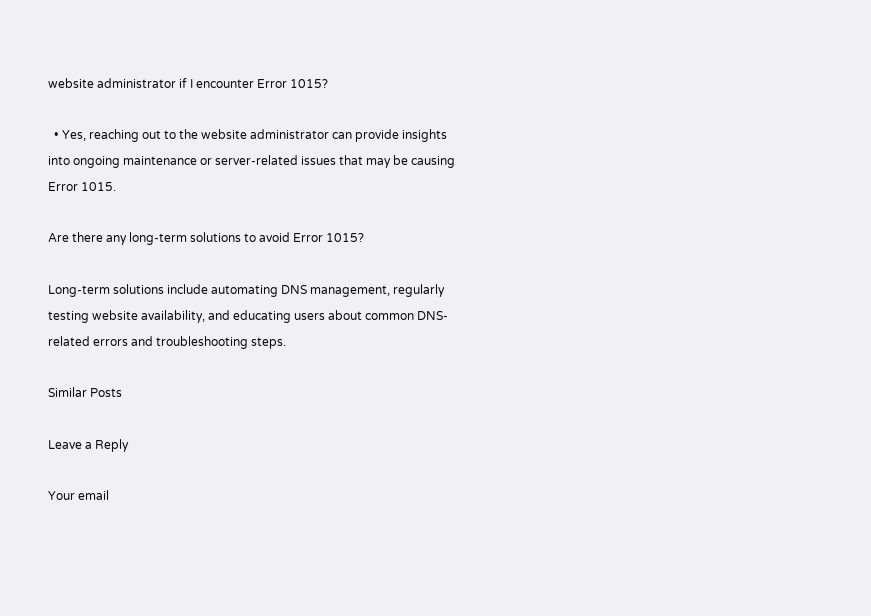website administrator if I encounter Error 1015?

  • Yes, reaching out to the website administrator can provide insights into ongoing maintenance or server-related issues that may be causing Error 1015.

Are there any long-term solutions to avoid Error 1015?

Long-term solutions include automating DNS management, regularly testing website availability, and educating users about common DNS-related errors and troubleshooting steps.

Similar Posts

Leave a Reply

Your email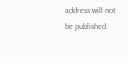address will not be published.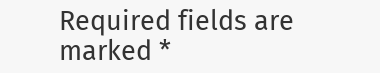Required fields are marked *